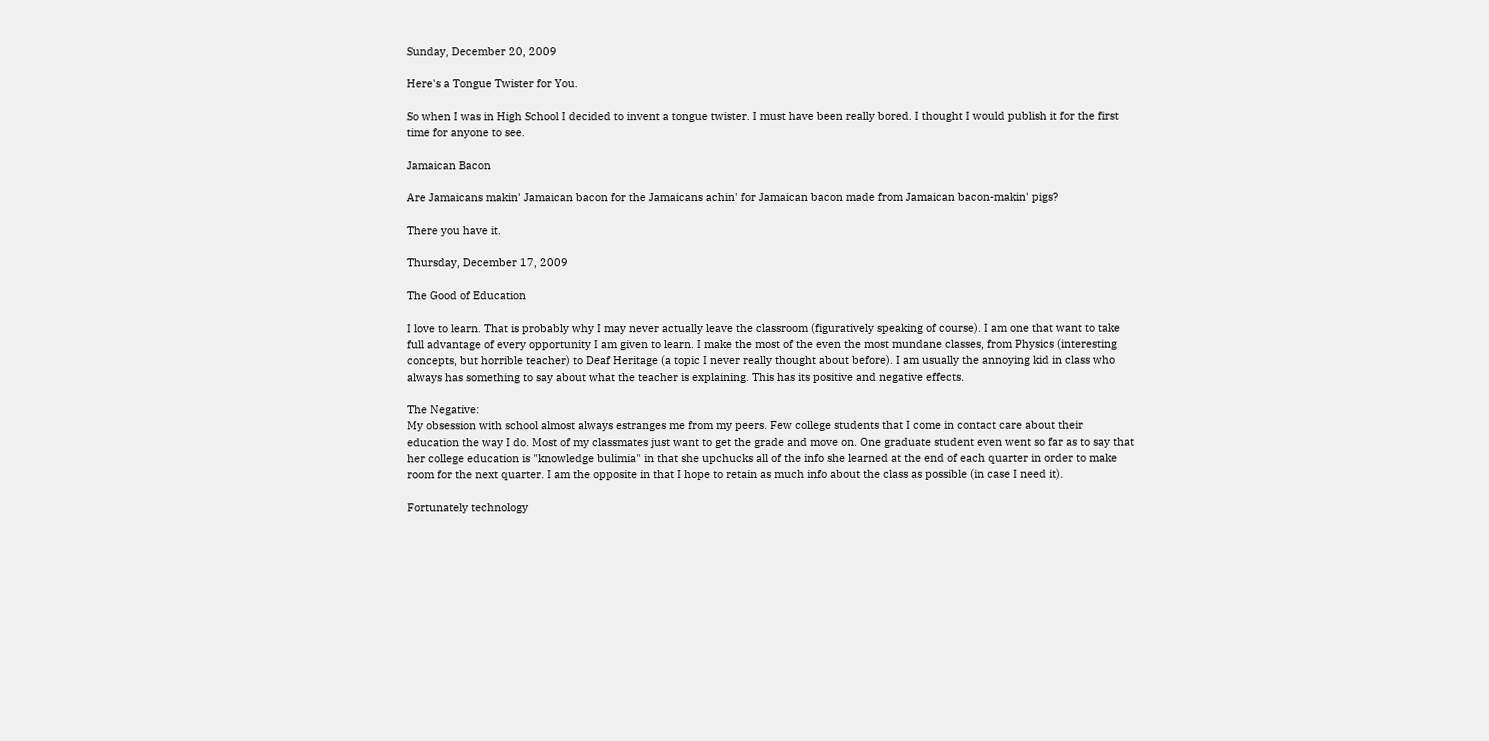Sunday, December 20, 2009

Here's a Tongue Twister for You.

So when I was in High School I decided to invent a tongue twister. I must have been really bored. I thought I would publish it for the first time for anyone to see.

Jamaican Bacon

Are Jamaicans makin' Jamaican bacon for the Jamaicans achin' for Jamaican bacon made from Jamaican bacon-makin' pigs?

There you have it.

Thursday, December 17, 2009

The Good of Education

I love to learn. That is probably why I may never actually leave the classroom (figuratively speaking of course). I am one that want to take full advantage of every opportunity I am given to learn. I make the most of the even the most mundane classes, from Physics (interesting concepts, but horrible teacher) to Deaf Heritage (a topic I never really thought about before). I am usually the annoying kid in class who always has something to say about what the teacher is explaining. This has its positive and negative effects.

The Negative:
My obsession with school almost always estranges me from my peers. Few college students that I come in contact care about their education the way I do. Most of my classmates just want to get the grade and move on. One graduate student even went so far as to say that her college education is "knowledge bulimia" in that she upchucks all of the info she learned at the end of each quarter in order to make room for the next quarter. I am the opposite in that I hope to retain as much info about the class as possible (in case I need it).

Fortunately technology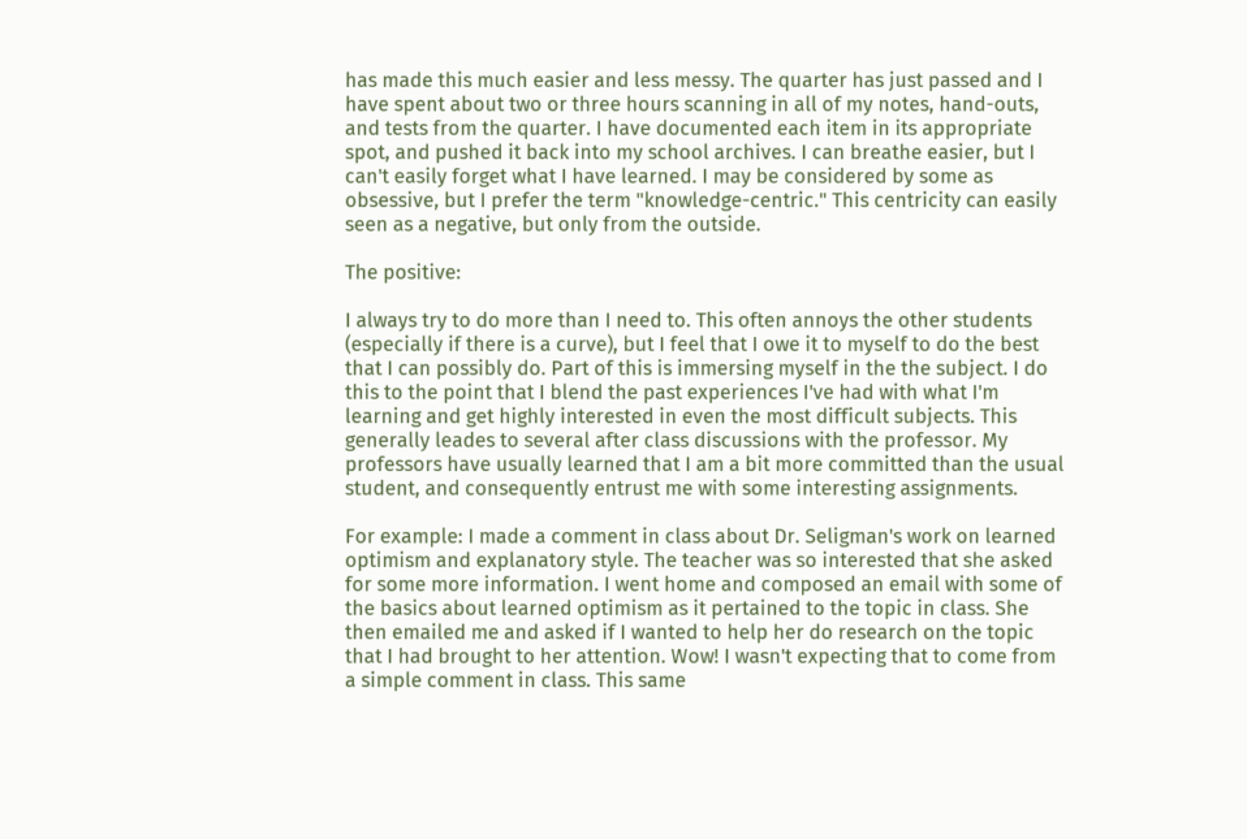has made this much easier and less messy. The quarter has just passed and I have spent about two or three hours scanning in all of my notes, hand-outs, and tests from the quarter. I have documented each item in its appropriate spot, and pushed it back into my school archives. I can breathe easier, but I can't easily forget what I have learned. I may be considered by some as obsessive, but I prefer the term "knowledge-centric." This centricity can easily seen as a negative, but only from the outside.

The positive:

I always try to do more than I need to. This often annoys the other students (especially if there is a curve), but I feel that I owe it to myself to do the best that I can possibly do. Part of this is immersing myself in the the subject. I do this to the point that I blend the past experiences I've had with what I'm learning and get highly interested in even the most difficult subjects. This generally leades to several after class discussions with the professor. My professors have usually learned that I am a bit more committed than the usual student, and consequently entrust me with some interesting assignments.

For example: I made a comment in class about Dr. Seligman's work on learned optimism and explanatory style. The teacher was so interested that she asked for some more information. I went home and composed an email with some of the basics about learned optimism as it pertained to the topic in class. She then emailed me and asked if I wanted to help her do research on the topic that I had brought to her attention. Wow! I wasn't expecting that to come from a simple comment in class. This same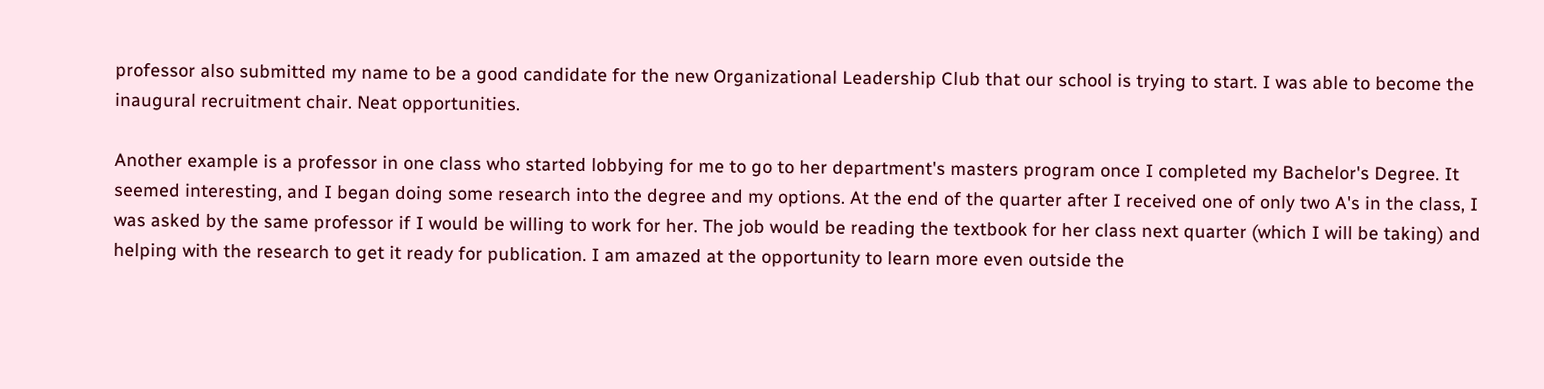professor also submitted my name to be a good candidate for the new Organizational Leadership Club that our school is trying to start. I was able to become the inaugural recruitment chair. Neat opportunities.

Another example is a professor in one class who started lobbying for me to go to her department's masters program once I completed my Bachelor's Degree. It seemed interesting, and I began doing some research into the degree and my options. At the end of the quarter after I received one of only two A's in the class, I was asked by the same professor if I would be willing to work for her. The job would be reading the textbook for her class next quarter (which I will be taking) and helping with the research to get it ready for publication. I am amazed at the opportunity to learn more even outside the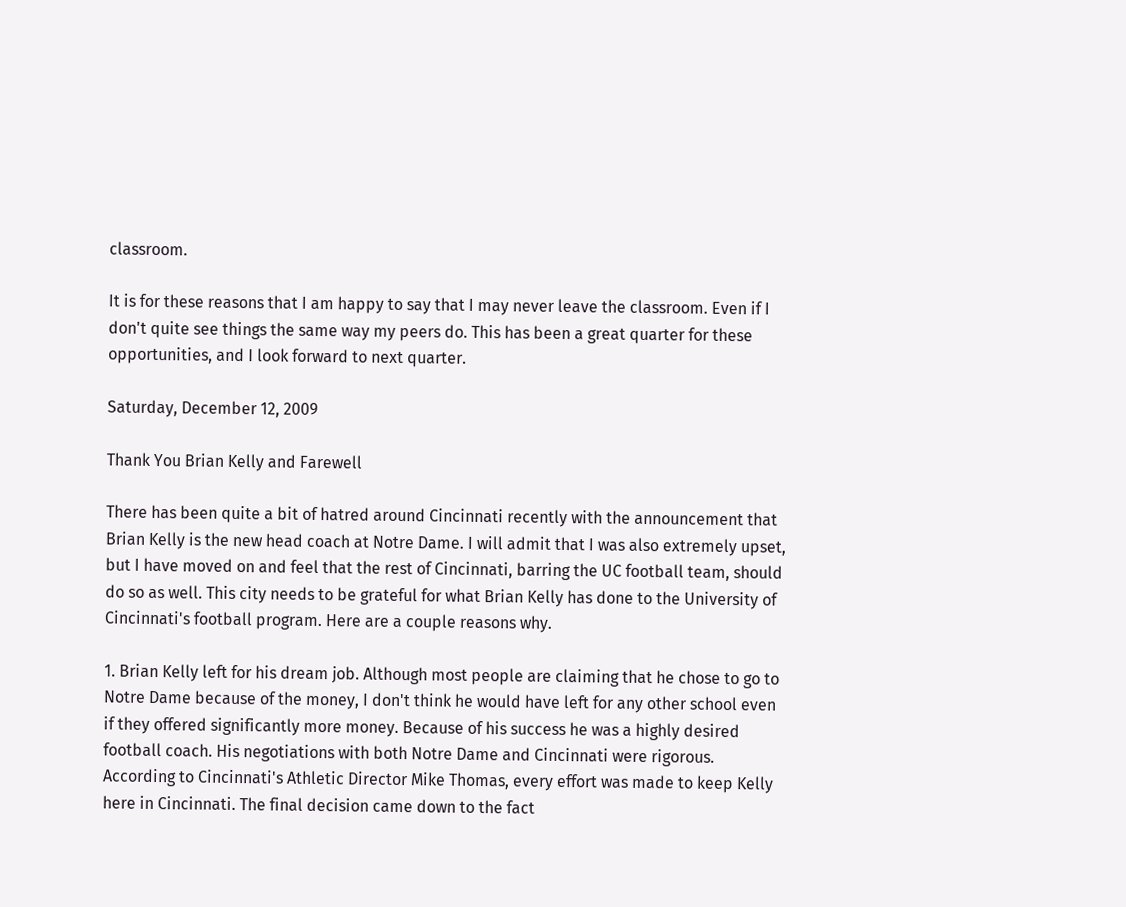classroom.

It is for these reasons that I am happy to say that I may never leave the classroom. Even if I don't quite see things the same way my peers do. This has been a great quarter for these opportunities, and I look forward to next quarter.

Saturday, December 12, 2009

Thank You Brian Kelly and Farewell

There has been quite a bit of hatred around Cincinnati recently with the announcement that Brian Kelly is the new head coach at Notre Dame. I will admit that I was also extremely upset, but I have moved on and feel that the rest of Cincinnati, barring the UC football team, should do so as well. This city needs to be grateful for what Brian Kelly has done to the University of Cincinnati's football program. Here are a couple reasons why.

1. Brian Kelly left for his dream job. Although most people are claiming that he chose to go to Notre Dame because of the money, I don't think he would have left for any other school even if they offered significantly more money. Because of his success he was a highly desired football coach. His negotiations with both Notre Dame and Cincinnati were rigorous. According to Cincinnati's Athletic Director Mike Thomas, every effort was made to keep Kelly here in Cincinnati. The final decision came down to the fact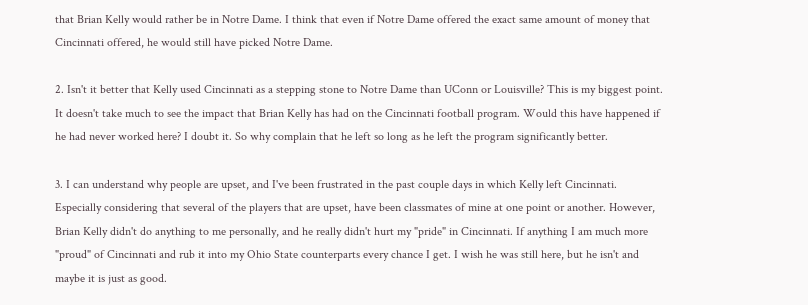that Brian Kelly would rather be in Notre Dame. I think that even if Notre Dame offered the exact same amount of money that Cincinnati offered, he would still have picked Notre Dame.

2. Isn't it better that Kelly used Cincinnati as a stepping stone to Notre Dame than UConn or Louisville? This is my biggest point. It doesn't take much to see the impact that Brian Kelly has had on the Cincinnati football program. Would this have happened if he had never worked here? I doubt it. So why complain that he left so long as he left the program significantly better.

3. I can understand why people are upset, and I've been frustrated in the past couple days in which Kelly left Cincinnati. Especially considering that several of the players that are upset, have been classmates of mine at one point or another. However, Brian Kelly didn't do anything to me personally, and he really didn't hurt my "pride" in Cincinnati. If anything I am much more "proud" of Cincinnati and rub it into my Ohio State counterparts every chance I get. I wish he was still here, but he isn't and maybe it is just as good.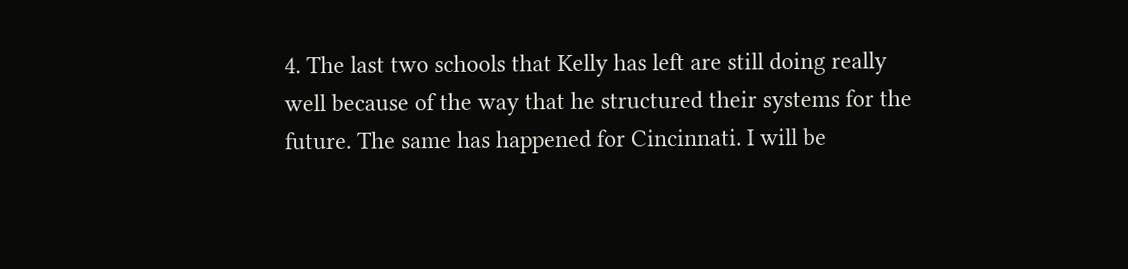4. The last two schools that Kelly has left are still doing really well because of the way that he structured their systems for the future. The same has happened for Cincinnati. I will be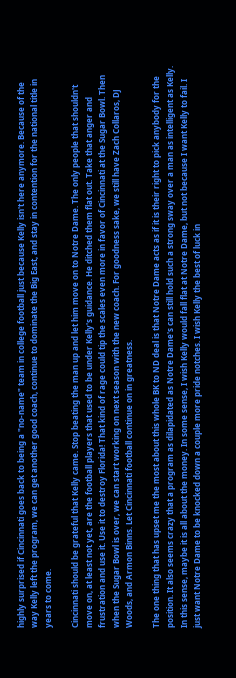highly surprised if Cincinnati goes back to being a "no-name" team in college football just because Kelly isn't here anymore. Because of the way Kelly left the program, we can get another good coach, continue to dominate the Big East, and stay in contention for the national title in years to come.

Cincinnati should be grateful that Kelly came. Stop beating the man up and let him move on to Notre Dame. The only people that shouldn't move on, at least not yet, are the football players that used to be under Kelly's guidance. He ditched them flat out. Take that anger and frustration and use it. Use it to destroy Florida! That kind of rage could tip the scales even more in favor of Cincinnati at the Sugar Bowl. Then when the Sugar Bowl is over, we can start working on next season with the new coach. For goodness sake, we still have Zach Collaros, DJ Woods, and Armon Binns. Let Cincinnati football continue on in greatness.

The one thing that has upset me the most about this whole BK to ND deal is that Notre Dame acts as if it is their right to pick anybody for the position. It also seems crazy that a program as dilapidated as Notre Dame's can still hold such a strong sway over a man as intelligent as Kelly. In this sense, maybe it is all about the money. In some sense, I wish Kelly would fall flat at Notre Dame, but not because I want Kelly to fail. I just want Notre Dame to be knocked down a couple more pride notches. I wish Kelly the best of luck in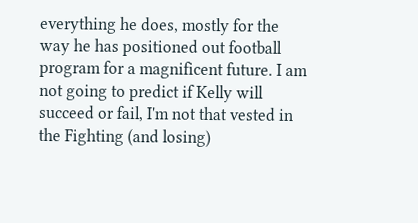everything he does, mostly for the way he has positioned out football program for a magnificent future. I am not going to predict if Kelly will succeed or fail, I'm not that vested in the Fighting (and losing)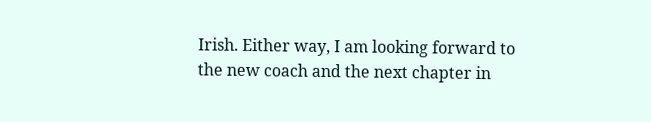Irish. Either way, I am looking forward to the new coach and the next chapter in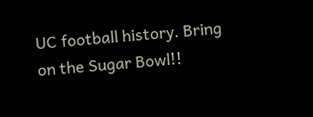UC football history. Bring on the Sugar Bowl!!